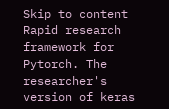Skip to content
Rapid research framework for Pytorch. The researcher's version of keras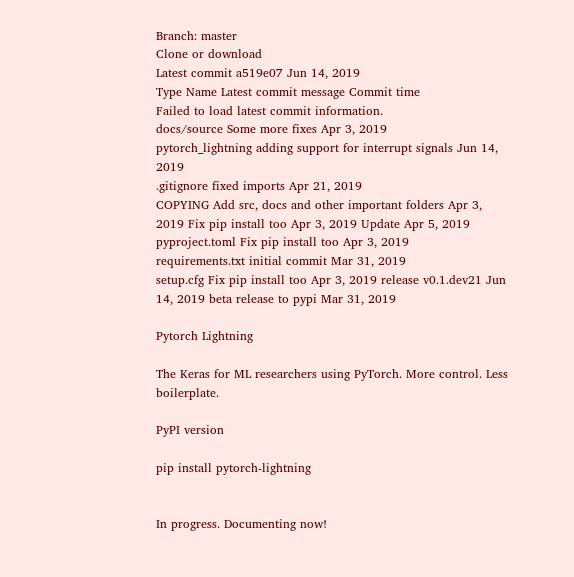Branch: master
Clone or download
Latest commit a519e07 Jun 14, 2019
Type Name Latest commit message Commit time
Failed to load latest commit information.
docs/source Some more fixes Apr 3, 2019
pytorch_lightning adding support for interrupt signals Jun 14, 2019
.gitignore fixed imports Apr 21, 2019
COPYING Add src, docs and other important folders Apr 3, 2019 Fix pip install too Apr 3, 2019 Update Apr 5, 2019
pyproject.toml Fix pip install too Apr 3, 2019
requirements.txt initial commit Mar 31, 2019
setup.cfg Fix pip install too Apr 3, 2019 release v0.1.dev21 Jun 14, 2019 beta release to pypi Mar 31, 2019

Pytorch Lightning

The Keras for ML researchers using PyTorch. More control. Less boilerplate.

PyPI version

pip install pytorch-lightning


In progress. Documenting now!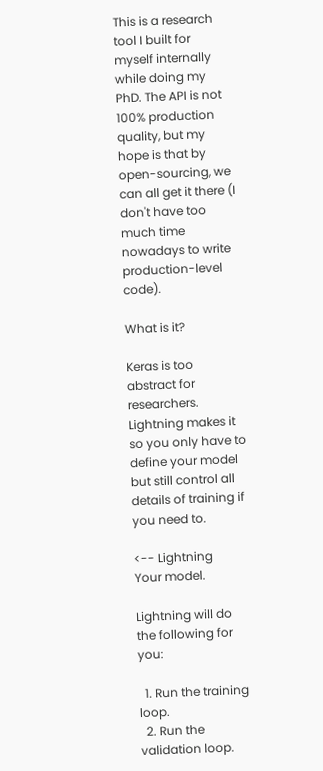This is a research tool I built for myself internally while doing my PhD. The API is not 100% production quality, but my hope is that by open-sourcing, we can all get it there (I don't have too much time nowadays to write production-level code).

What is it?

Keras is too abstract for researchers. Lightning makes it so you only have to define your model but still control all details of training if you need to.

<-- Lightning
Your model.

Lightning will do the following for you:

  1. Run the training loop.
  2. Run the validation loop.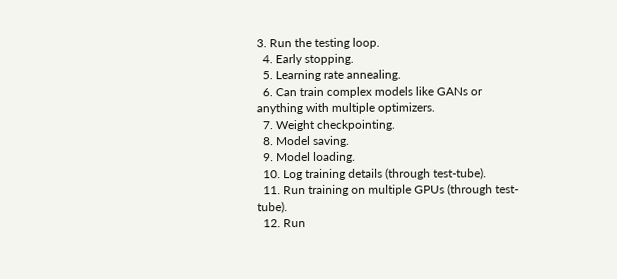3. Run the testing loop.
  4. Early stopping.
  5. Learning rate annealing.
  6. Can train complex models like GANs or anything with multiple optimizers.
  7. Weight checkpointing.
  8. Model saving.
  9. Model loading.
  10. Log training details (through test-tube).
  11. Run training on multiple GPUs (through test-tube).
  12. Run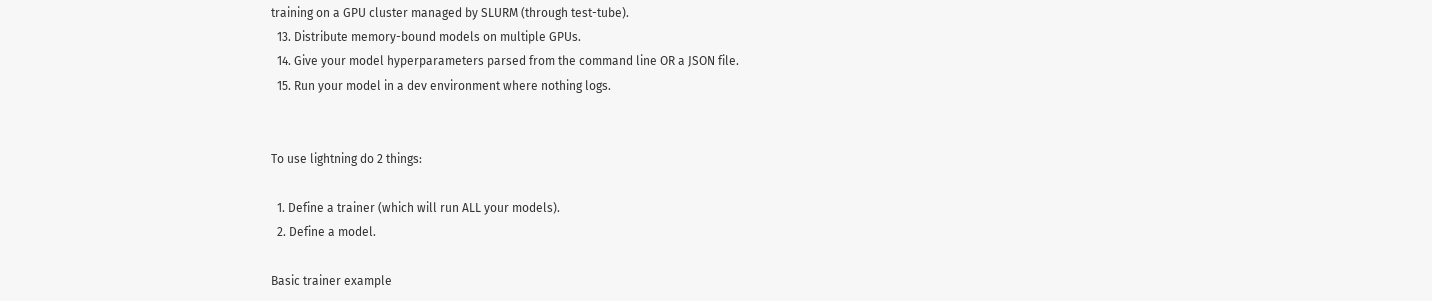training on a GPU cluster managed by SLURM (through test-tube).
  13. Distribute memory-bound models on multiple GPUs.
  14. Give your model hyperparameters parsed from the command line OR a JSON file.
  15. Run your model in a dev environment where nothing logs.


To use lightning do 2 things:

  1. Define a trainer (which will run ALL your models).
  2. Define a model.

Basic trainer example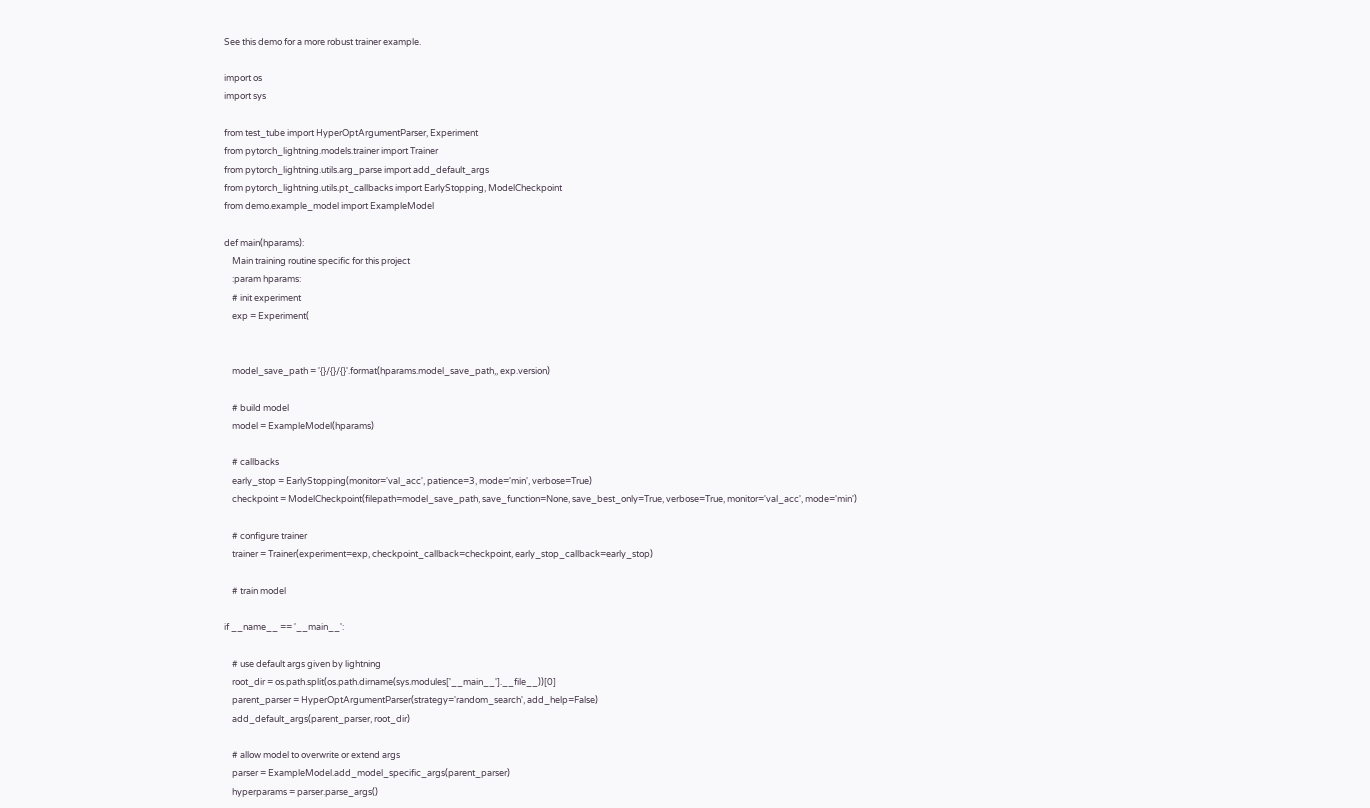See this demo for a more robust trainer example.

import os
import sys

from test_tube import HyperOptArgumentParser, Experiment
from pytorch_lightning.models.trainer import Trainer
from pytorch_lightning.utils.arg_parse import add_default_args
from pytorch_lightning.utils.pt_callbacks import EarlyStopping, ModelCheckpoint
from demo.example_model import ExampleModel

def main(hparams):
    Main training routine specific for this project
    :param hparams:
    # init experiment
    exp = Experiment(


    model_save_path = '{}/{}/{}'.format(hparams.model_save_path,, exp.version)

    # build model
    model = ExampleModel(hparams)

    # callbacks
    early_stop = EarlyStopping(monitor='val_acc', patience=3, mode='min', verbose=True)
    checkpoint = ModelCheckpoint(filepath=model_save_path, save_function=None, save_best_only=True, verbose=True, monitor='val_acc', mode='min')

    # configure trainer
    trainer = Trainer(experiment=exp, checkpoint_callback=checkpoint, early_stop_callback=early_stop)

    # train model

if __name__ == '__main__':

    # use default args given by lightning
    root_dir = os.path.split(os.path.dirname(sys.modules['__main__'].__file__))[0]
    parent_parser = HyperOptArgumentParser(strategy='random_search', add_help=False)
    add_default_args(parent_parser, root_dir)

    # allow model to overwrite or extend args
    parser = ExampleModel.add_model_specific_args(parent_parser)
    hyperparams = parser.parse_args()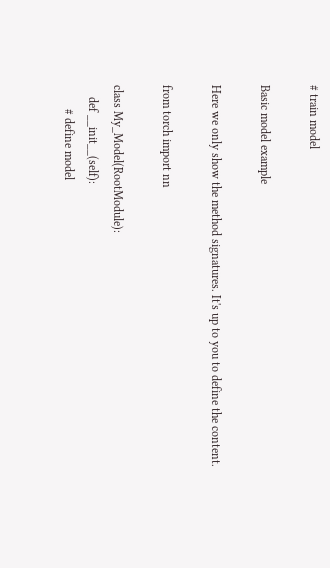# train model

Basic model example

Here we only show the method signatures. It's up to you to define the content.

from torch import nn

class My_Model(RootModule):
    def __init__(self):
        # define model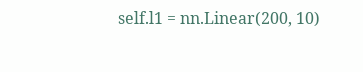self.l1 = nn.Linear(200, 10)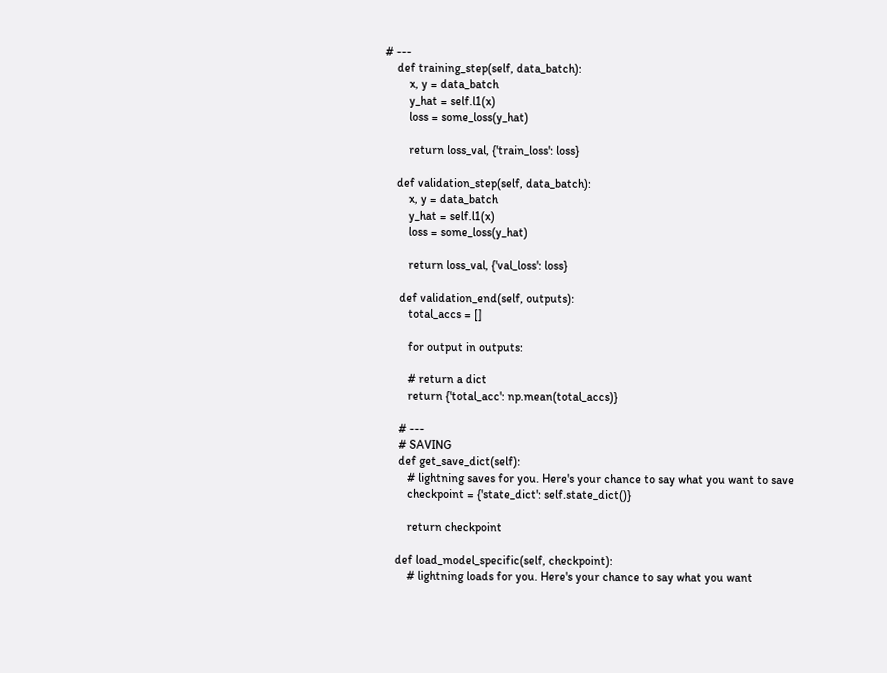# ---
    def training_step(self, data_batch):
        x, y = data_batch
        y_hat = self.l1(x)
        loss = some_loss(y_hat)

        return loss_val, {'train_loss': loss}

    def validation_step(self, data_batch):
        x, y = data_batch
        y_hat = self.l1(x)
        loss = some_loss(y_hat)

        return loss_val, {'val_loss': loss}

     def validation_end(self, outputs):
        total_accs = []

        for output in outputs:

        # return a dict
        return {'total_acc': np.mean(total_accs)}

     # ---
     # SAVING
     def get_save_dict(self):
        # lightning saves for you. Here's your chance to say what you want to save
        checkpoint = {'state_dict': self.state_dict()}

        return checkpoint

    def load_model_specific(self, checkpoint):
        # lightning loads for you. Here's your chance to say what you want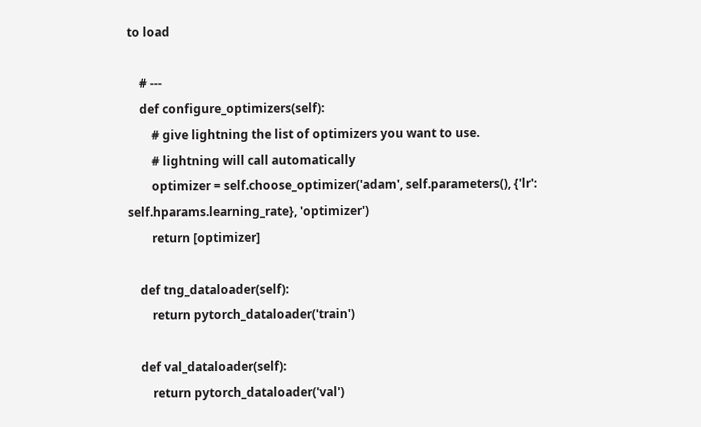to load

    # ---
    def configure_optimizers(self):
        # give lightning the list of optimizers you want to use.
        # lightning will call automatically
        optimizer = self.choose_optimizer('adam', self.parameters(), {'lr': self.hparams.learning_rate}, 'optimizer')
        return [optimizer]

    def tng_dataloader(self):
        return pytorch_dataloader('train')

    def val_dataloader(self):
        return pytorch_dataloader('val')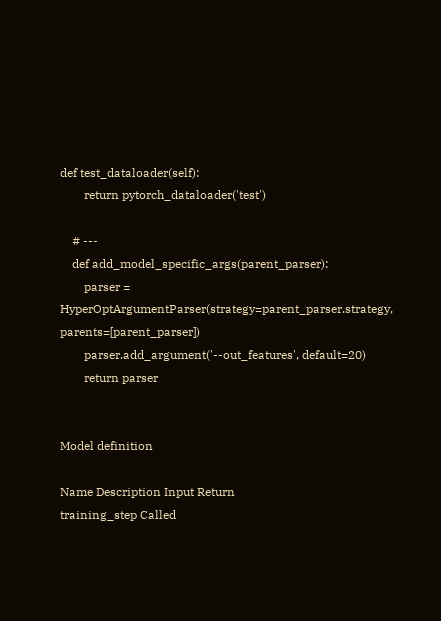def test_dataloader(self):
        return pytorch_dataloader('test')

    # ---
    def add_model_specific_args(parent_parser):
        parser = HyperOptArgumentParser(strategy=parent_parser.strategy, parents=[parent_parser])
        parser.add_argument('--out_features', default=20)
        return parser


Model definition

Name Description Input Return
training_step Called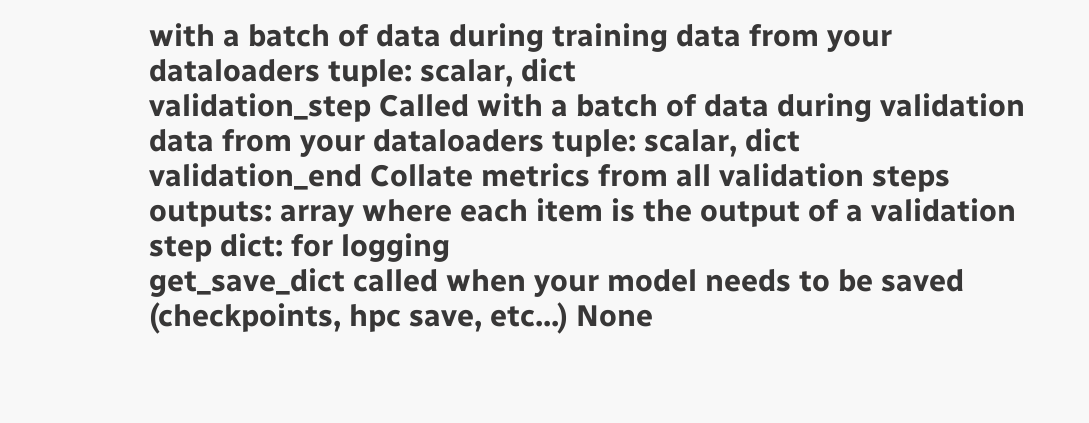with a batch of data during training data from your dataloaders tuple: scalar, dict
validation_step Called with a batch of data during validation data from your dataloaders tuple: scalar, dict
validation_end Collate metrics from all validation steps outputs: array where each item is the output of a validation step dict: for logging
get_save_dict called when your model needs to be saved (checkpoints, hpc save, etc...) None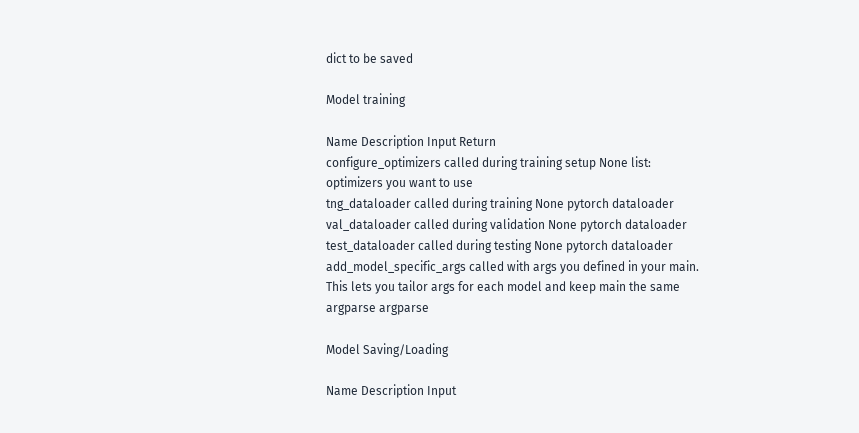dict to be saved

Model training

Name Description Input Return
configure_optimizers called during training setup None list: optimizers you want to use
tng_dataloader called during training None pytorch dataloader
val_dataloader called during validation None pytorch dataloader
test_dataloader called during testing None pytorch dataloader
add_model_specific_args called with args you defined in your main. This lets you tailor args for each model and keep main the same argparse argparse

Model Saving/Loading

Name Description Input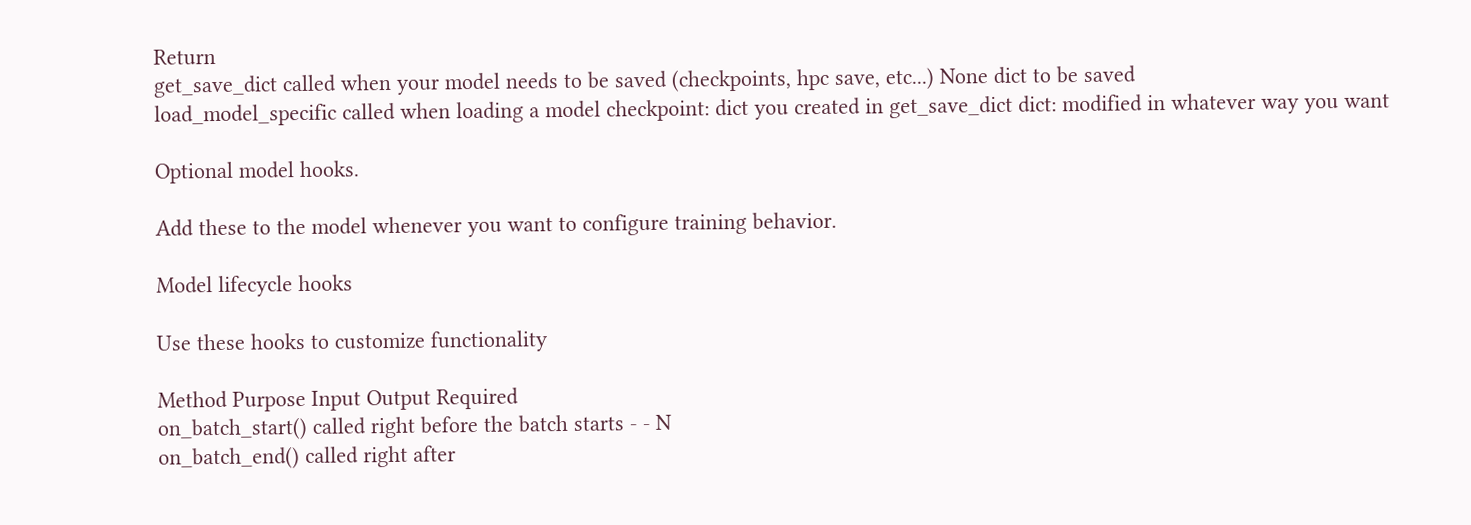Return
get_save_dict called when your model needs to be saved (checkpoints, hpc save, etc...) None dict to be saved
load_model_specific called when loading a model checkpoint: dict you created in get_save_dict dict: modified in whatever way you want

Optional model hooks.

Add these to the model whenever you want to configure training behavior.

Model lifecycle hooks

Use these hooks to customize functionality

Method Purpose Input Output Required
on_batch_start() called right before the batch starts - - N
on_batch_end() called right after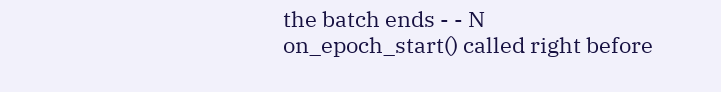the batch ends - - N
on_epoch_start() called right before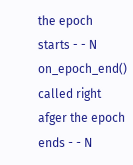the epoch starts - - N
on_epoch_end() called right afger the epoch ends - - N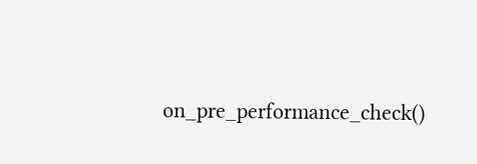on_pre_performance_check()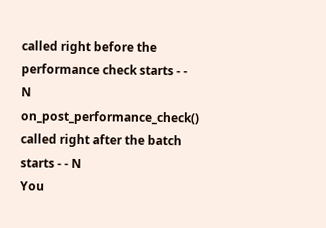called right before the performance check starts - - N
on_post_performance_check() called right after the batch starts - - N
You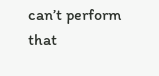can’t perform that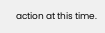action at this time.